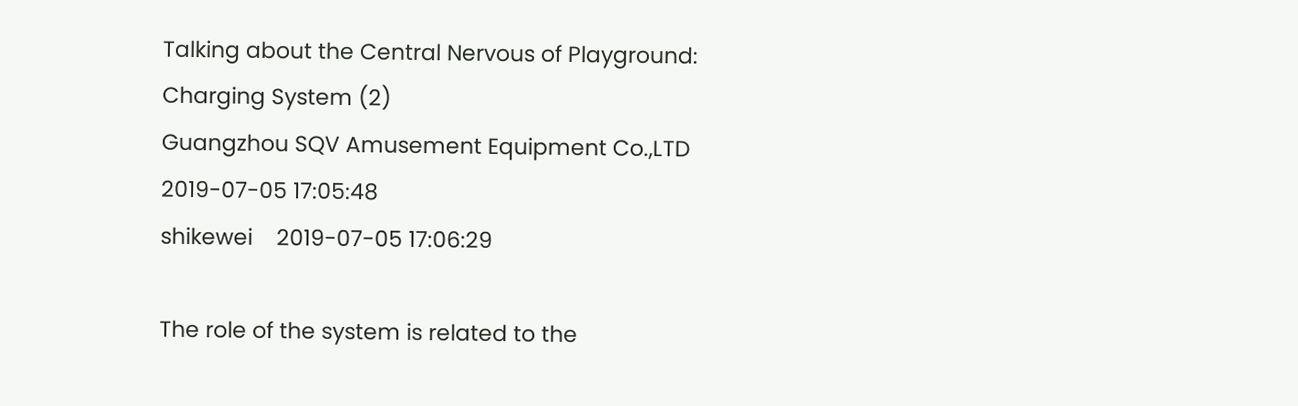Talking about the Central Nervous of Playground: Charging System (2)
Guangzhou SQV Amusement Equipment Co.,LTD
2019-07-05 17:05:48
shikewei    2019-07-05 17:06:29

The role of the system is related to the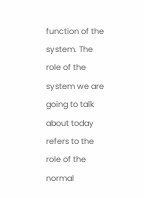function of the system. The role of the system we are going to talk about today refers to the role of the normal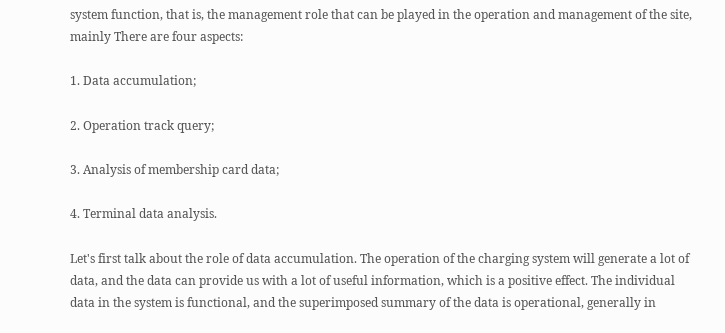system function, that is, the management role that can be played in the operation and management of the site, mainly There are four aspects:

1. Data accumulation;

2. Operation track query;

3. Analysis of membership card data;

4. Terminal data analysis.

Let's first talk about the role of data accumulation. The operation of the charging system will generate a lot of data, and the data can provide us with a lot of useful information, which is a positive effect. The individual data in the system is functional, and the superimposed summary of the data is operational, generally in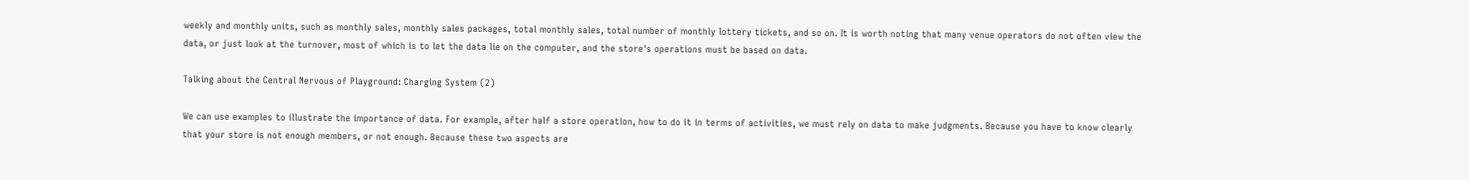weekly and monthly units, such as monthly sales, monthly sales packages, total monthly sales, total number of monthly lottery tickets, and so on. It is worth noting that many venue operators do not often view the data, or just look at the turnover, most of which is to let the data lie on the computer, and the store's operations must be based on data.

Talking about the Central Nervous of Playground: Charging System (2)

We can use examples to illustrate the importance of data. For example, after half a store operation, how to do it in terms of activities, we must rely on data to make judgments. Because you have to know clearly that your store is not enough members, or not enough. Because these two aspects are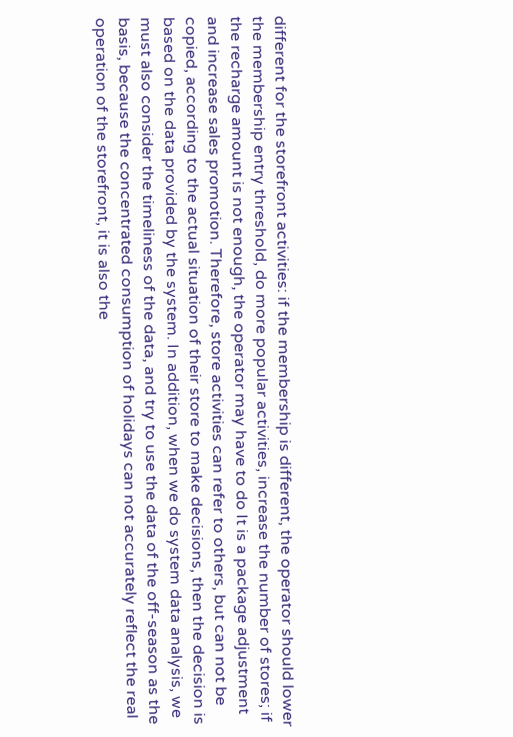different for the storefront activities: if the membership is different, the operator should lower the membership entry threshold, do more popular activities, increase the number of stores; if the recharge amount is not enough, the operator may have to do It is a package adjustment and increase sales promotion. Therefore, store activities can refer to others, but can not be copied, according to the actual situation of their store to make decisions, then the decision is based on the data provided by the system. In addition, when we do system data analysis, we must also consider the timeliness of the data, and try to use the data of the off-season as the basis, because the concentrated consumption of holidays can not accurately reflect the real operation of the storefront, it is also the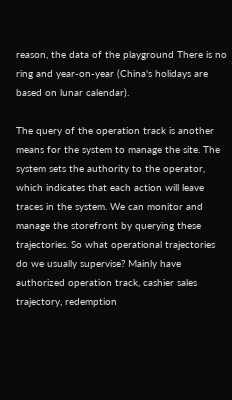reason, the data of the playground There is no ring and year-on-year (China's holidays are based on lunar calendar).

The query of the operation track is another means for the system to manage the site. The system sets the authority to the operator, which indicates that each action will leave traces in the system. We can monitor and manage the storefront by querying these trajectories. So what operational trajectories do we usually supervise? Mainly have authorized operation track, cashier sales trajectory, redemption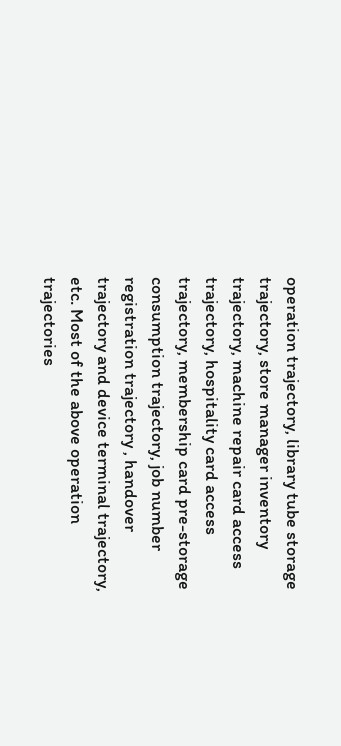operation trajectory, library tube storage trajectory, store manager inventory trajectory, machine repair card access trajectory, hospitality card access trajectory, membership card pre-storage consumption trajectory, job number registration trajectory , handover trajectory and device terminal trajectory, etc. Most of the above operation trajectories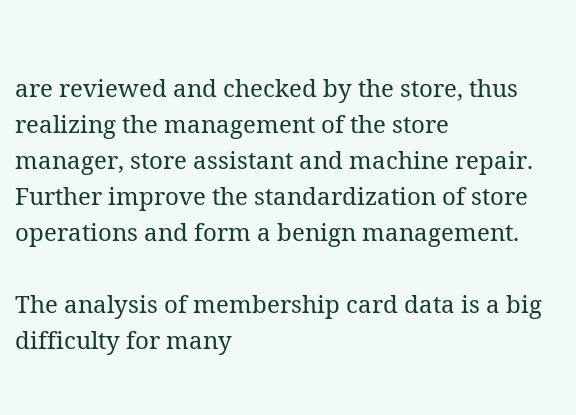are reviewed and checked by the store, thus realizing the management of the store manager, store assistant and machine repair. Further improve the standardization of store operations and form a benign management.

The analysis of membership card data is a big difficulty for many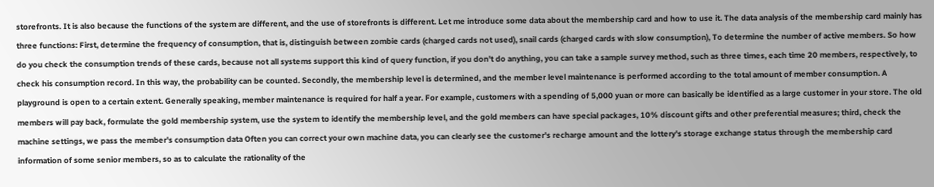storefronts. It is also because the functions of the system are different, and the use of storefronts is different. Let me introduce some data about the membership card and how to use it. The data analysis of the membership card mainly has three functions: First, determine the frequency of consumption, that is, distinguish between zombie cards (charged cards not used), snail cards (charged cards with slow consumption), To determine the number of active members. So how do you check the consumption trends of these cards, because not all systems support this kind of query function, if you don't do anything, you can take a sample survey method, such as three times, each time 20 members, respectively, to check his consumption record. In this way, the probability can be counted. Secondly, the membership level is determined, and the member level maintenance is performed according to the total amount of member consumption. A playground is open to a certain extent. Generally speaking, member maintenance is required for half a year. For example, customers with a spending of 5,000 yuan or more can basically be identified as a large customer in your store. The old members will pay back, formulate the gold membership system, use the system to identify the membership level, and the gold members can have special packages, 10% discount gifts and other preferential measures; third, check the machine settings, we pass the member's consumption data Often you can correct your own machine data, you can clearly see the customer's recharge amount and the lottery's storage exchange status through the membership card information of some senior members, so as to calculate the rationality of the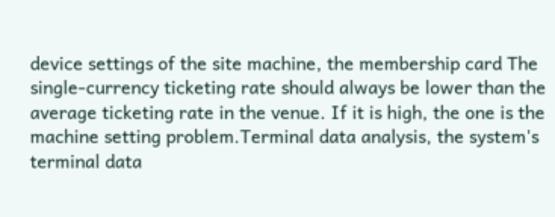device settings of the site machine, the membership card The single-currency ticketing rate should always be lower than the average ticketing rate in the venue. If it is high, the one is the machine setting problem.Terminal data analysis, the system's terminal data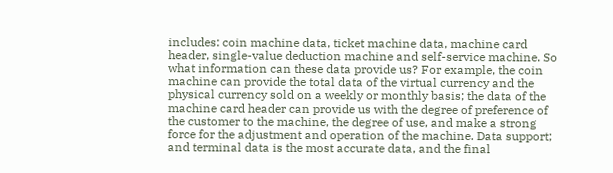includes: coin machine data, ticket machine data, machine card header, single-value deduction machine and self-service machine. So what information can these data provide us? For example, the coin machine can provide the total data of the virtual currency and the physical currency sold on a weekly or monthly basis; the data of the machine card header can provide us with the degree of preference of the customer to the machine, the degree of use, and make a strong force for the adjustment and operation of the machine. Data support; and terminal data is the most accurate data, and the final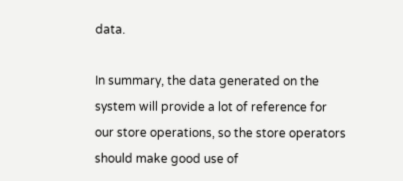data.

In summary, the data generated on the system will provide a lot of reference for our store operations, so the store operators should make good use of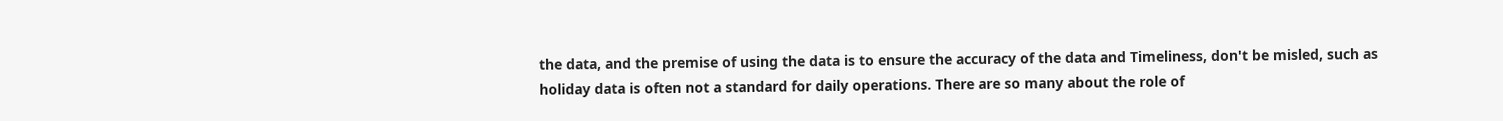the data, and the premise of using the data is to ensure the accuracy of the data and Timeliness, don't be misled, such as holiday data is often not a standard for daily operations. There are so many about the role of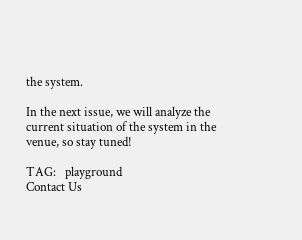the system.

In the next issue, we will analyze the current situation of the system in the venue, so stay tuned!

TAG:   playground
Contact Us